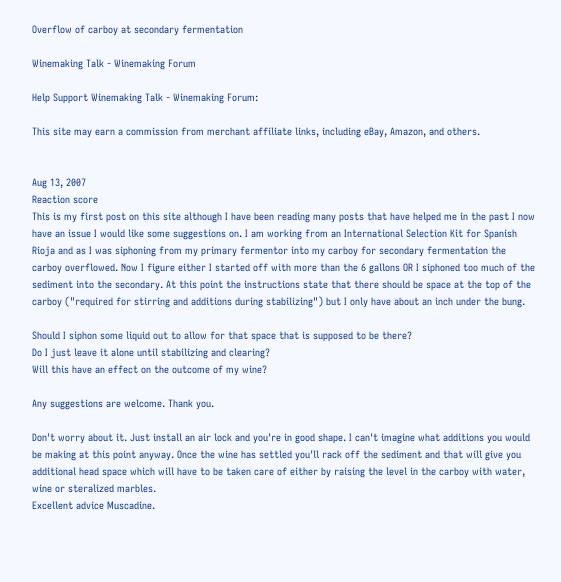Overflow of carboy at secondary fermentation

Winemaking Talk - Winemaking Forum

Help Support Winemaking Talk - Winemaking Forum:

This site may earn a commission from merchant affiliate links, including eBay, Amazon, and others.


Aug 13, 2007
Reaction score
This is my first post on this site although I have been reading many posts that have helped me in the past I now have an issue I would like some suggestions on. I am working from an International Selection Kit for Spanish Rioja and as I was siphoning from my primary fermentor into my carboy for secondary fermentation the carboy overflowed. Now I figure either I started off with more than the 6 gallons OR I siphoned too much of the sediment into the secondary. At this point the instructions state that there should be space at the top of the carboy ("required for stirring and additions during stabilizing") but I only have about an inch under the bung.

Should I siphon some liquid out to allow for that space that is supposed to be there?
Do I just leave it alone until stabilizing and clearing?
Will this have an effect on the outcome of my wine?

Any suggestions are welcome. Thank you.

Don't worry about it. Just install an air lock and you're in good shape. I can't imagine what additions you would be making at this point anyway. Once the wine has settled you'll rack off the sediment and that will give you additional head space which will have to be taken care of either by raising the level in the carboy with water, wine or steralized marbles.
Excellent advice Muscadine.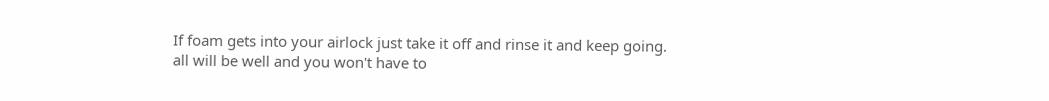If foam gets into your airlock just take it off and rinse it and keep going. all will be well and you won't have to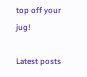top off your jug!

Latest posts